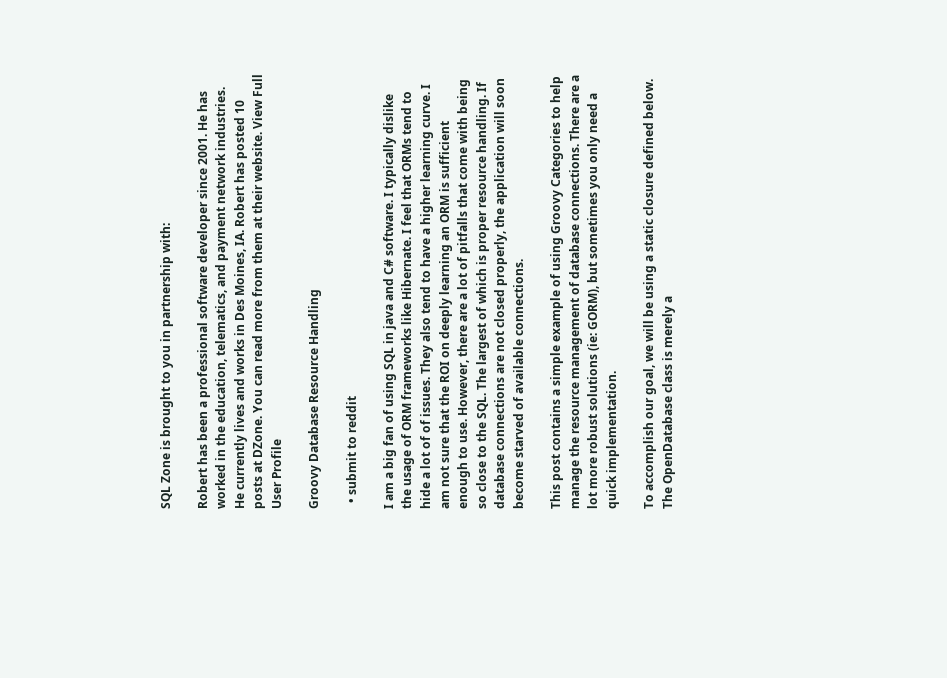SQL Zone is brought to you in partnership with:

Robert has been a professional software developer since 2001. He has worked in the education, telematics, and payment network industries. He currently lives and works in Des Moines, IA. Robert has posted 10 posts at DZone. You can read more from them at their website. View Full User Profile

Groovy Database Resource Handling

  • submit to reddit

I am a big fan of using SQL in java and C# software. I typically dislike the usage of ORM frameworks like Hibernate. I feel that ORMs tend to hide a lot of of issues. They also tend to have a higher learning curve. I am not sure that the ROI on deeply learning an ORM is sufficient enough to use. However, there are a lot of pitfalls that come with being so close to the SQL. The largest of which is proper resource handling. If database connections are not closed properly, the application will soon become starved of available connections.

This post contains a simple example of using Groovy Categories to help manage the resource management of database connections. There are a lot more robust solutions (ie: GORM), but sometimes you only need a quick implementation.

To accomplish our goal, we will be using a static closure defined below. The OpenDatabase class is merely a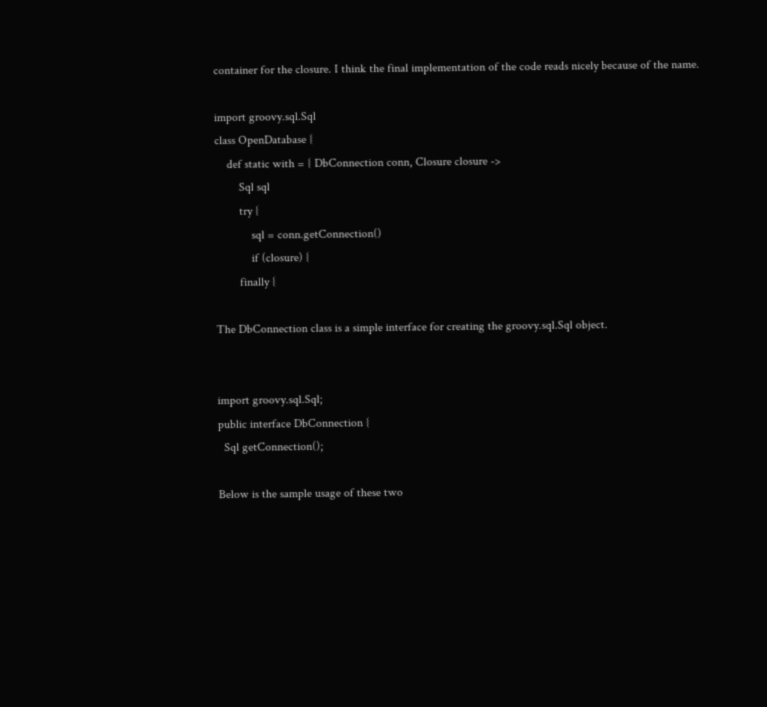container for the closure. I think the final implementation of the code reads nicely because of the name.

import groovy.sql.Sql
class OpenDatabase {
    def static with = { DbConnection conn, Closure closure ->
        Sql sql
        try {
            sql = conn.getConnection()
            if (closure) {
        finally {

The DbConnection class is a simple interface for creating the groovy.sql.Sql object.


import groovy.sql.Sql;
public interface DbConnection {
  Sql getConnection();

Below is the sample usage of these two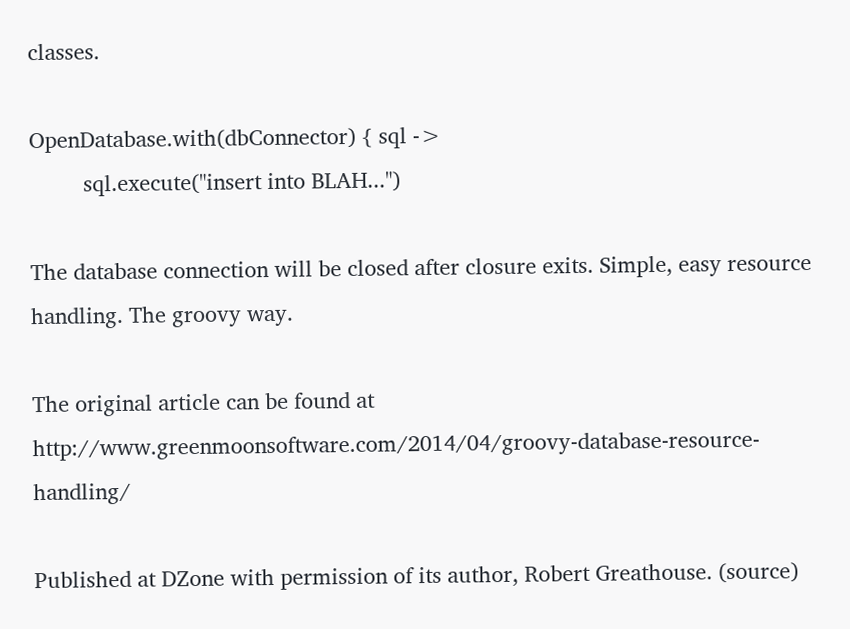classes.

OpenDatabase.with(dbConnector) { sql ->
         sql.execute("insert into BLAH...")

The database connection will be closed after closure exits. Simple, easy resource handling. The groovy way.

The original article can be found at http://www.greenmoonsoftware.com/2014/04/groovy-database-resource-handling/

Published at DZone with permission of its author, Robert Greathouse. (source)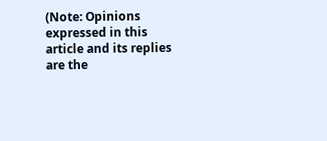(Note: Opinions expressed in this article and its replies are the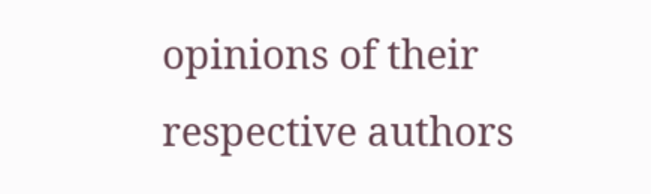opinions of their respective authors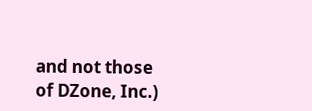and not those of DZone, Inc.)